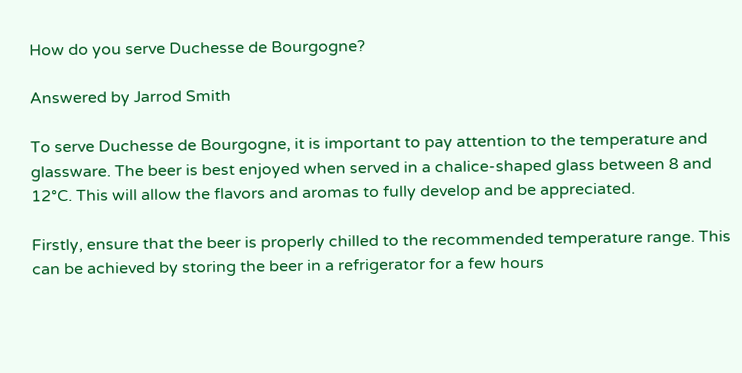How do you serve Duchesse de Bourgogne?

Answered by Jarrod Smith

To serve Duchesse de Bourgogne, it is important to pay attention to the temperature and glassware. The beer is best enjoyed when served in a chalice-shaped glass between 8 and 12°C. This will allow the flavors and aromas to fully develop and be appreciated.

Firstly, ensure that the beer is properly chilled to the recommended temperature range. This can be achieved by storing the beer in a refrigerator for a few hours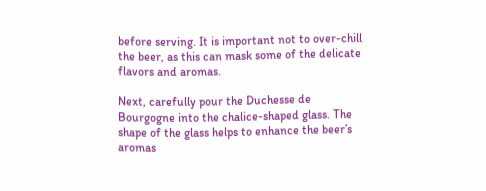before serving. It is important not to over-chill the beer, as this can mask some of the delicate flavors and aromas.

Next, carefully pour the Duchesse de Bourgogne into the chalice-shaped glass. The shape of the glass helps to enhance the beer’s aromas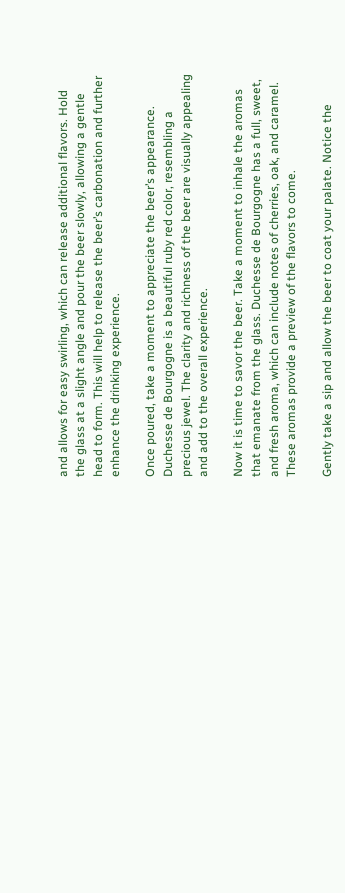and allows for easy swirling, which can release additional flavors. Hold the glass at a slight angle and pour the beer slowly, allowing a gentle head to form. This will help to release the beer’s carbonation and further enhance the drinking experience.

Once poured, take a moment to appreciate the beer’s appearance. Duchesse de Bourgogne is a beautiful ruby red color, resembling a precious jewel. The clarity and richness of the beer are visually appealing and add to the overall experience.

Now it is time to savor the beer. Take a moment to inhale the aromas that emanate from the glass. Duchesse de Bourgogne has a full, sweet, and fresh aroma, which can include notes of cherries, oak, and caramel. These aromas provide a preview of the flavors to come.

Gently take a sip and allow the beer to coat your palate. Notice the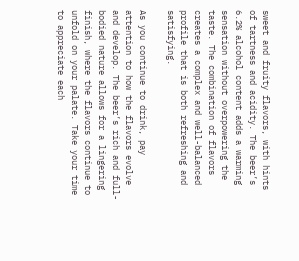sweet and fruity flavors, with hints of tartness and acidity. The beer’s 6.2% alcohol content adds a warming sensation without overpowering the taste. The combination of flavors creates a complex and well-balanced profile that is both refreshing and satisfying.

As you continue to drink, pay attention to how the flavors evolve and develop. The beer’s rich and full-bodied nature allows for a lingering finish, where the flavors continue to unfold on your palate. Take your time to appreciate each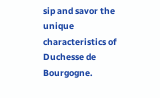sip and savor the unique characteristics of Duchesse de Bourgogne.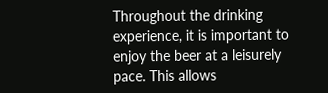Throughout the drinking experience, it is important to enjoy the beer at a leisurely pace. This allows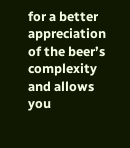for a better appreciation of the beer’s complexity and allows you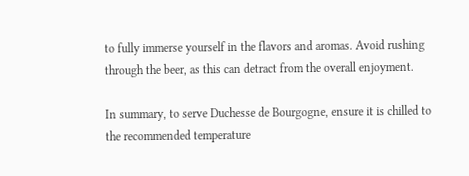to fully immerse yourself in the flavors and aromas. Avoid rushing through the beer, as this can detract from the overall enjoyment.

In summary, to serve Duchesse de Bourgogne, ensure it is chilled to the recommended temperature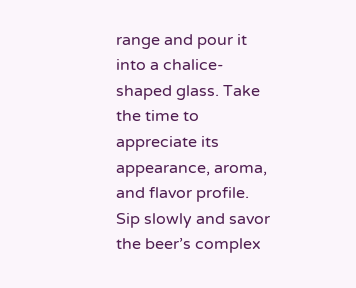range and pour it into a chalice-shaped glass. Take the time to appreciate its appearance, aroma, and flavor profile. Sip slowly and savor the beer’s complex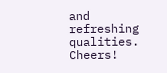and refreshing qualities. Cheers!